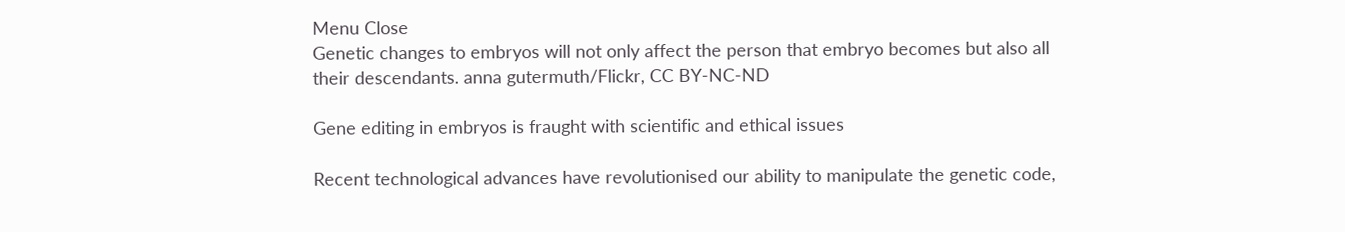Menu Close
Genetic changes to embryos will not only affect the person that embryo becomes but also all their descendants. anna gutermuth/Flickr, CC BY-NC-ND

Gene editing in embryos is fraught with scientific and ethical issues

Recent technological advances have revolutionised our ability to manipulate the genetic code,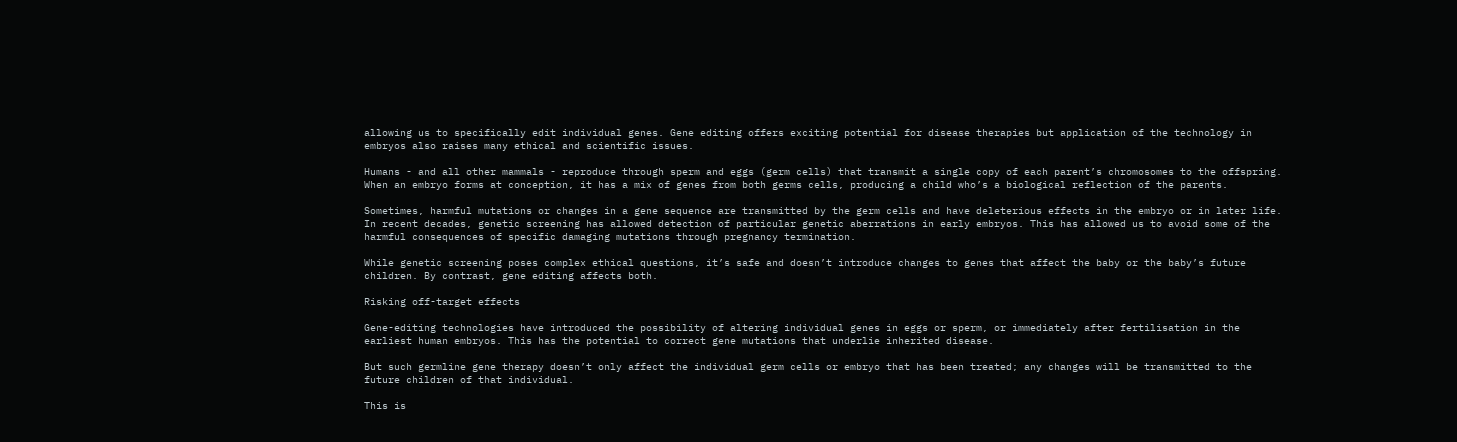allowing us to specifically edit individual genes. Gene editing offers exciting potential for disease therapies but application of the technology in embryos also raises many ethical and scientific issues.

Humans - and all other mammals - reproduce through sperm and eggs (germ cells) that transmit a single copy of each parent’s chromosomes to the offspring. When an embryo forms at conception, it has a mix of genes from both germs cells, producing a child who’s a biological reflection of the parents.

Sometimes, harmful mutations or changes in a gene sequence are transmitted by the germ cells and have deleterious effects in the embryo or in later life. In recent decades, genetic screening has allowed detection of particular genetic aberrations in early embryos. This has allowed us to avoid some of the harmful consequences of specific damaging mutations through pregnancy termination.

While genetic screening poses complex ethical questions, it’s safe and doesn’t introduce changes to genes that affect the baby or the baby’s future children. By contrast, gene editing affects both.

Risking off-target effects

Gene-editing technologies have introduced the possibility of altering individual genes in eggs or sperm, or immediately after fertilisation in the earliest human embryos. This has the potential to correct gene mutations that underlie inherited disease.

But such germline gene therapy doesn’t only affect the individual germ cells or embryo that has been treated; any changes will be transmitted to the future children of that individual.

This is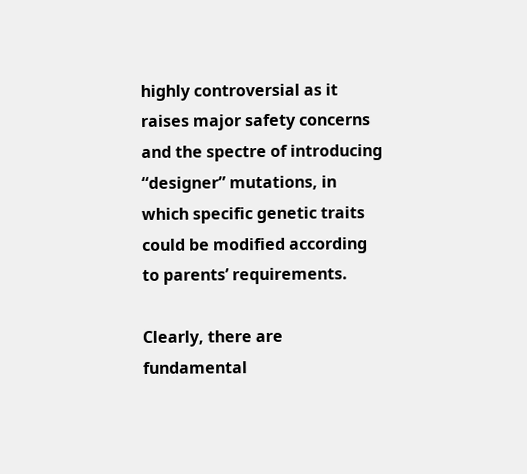highly controversial as it raises major safety concerns and the spectre of introducing “designer” mutations, in which specific genetic traits could be modified according to parents’ requirements.

Clearly, there are fundamental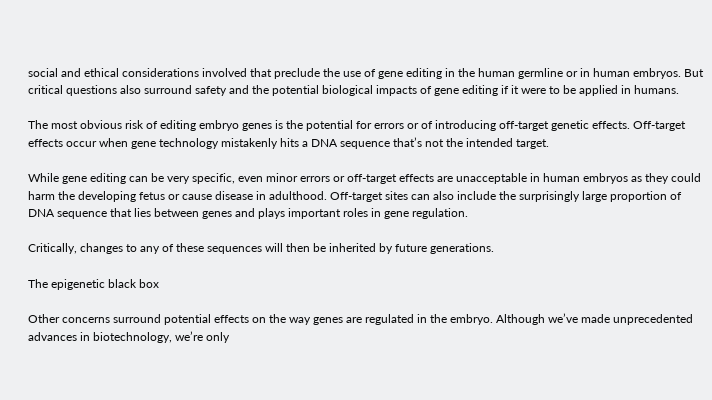social and ethical considerations involved that preclude the use of gene editing in the human germline or in human embryos. But critical questions also surround safety and the potential biological impacts of gene editing if it were to be applied in humans.

The most obvious risk of editing embryo genes is the potential for errors or of introducing off-target genetic effects. Off-target effects occur when gene technology mistakenly hits a DNA sequence that’s not the intended target.

While gene editing can be very specific, even minor errors or off-target effects are unacceptable in human embryos as they could harm the developing fetus or cause disease in adulthood. Off-target sites can also include the surprisingly large proportion of DNA sequence that lies between genes and plays important roles in gene regulation.

Critically, changes to any of these sequences will then be inherited by future generations.

The epigenetic black box

Other concerns surround potential effects on the way genes are regulated in the embryo. Although we’ve made unprecedented advances in biotechnology, we’re only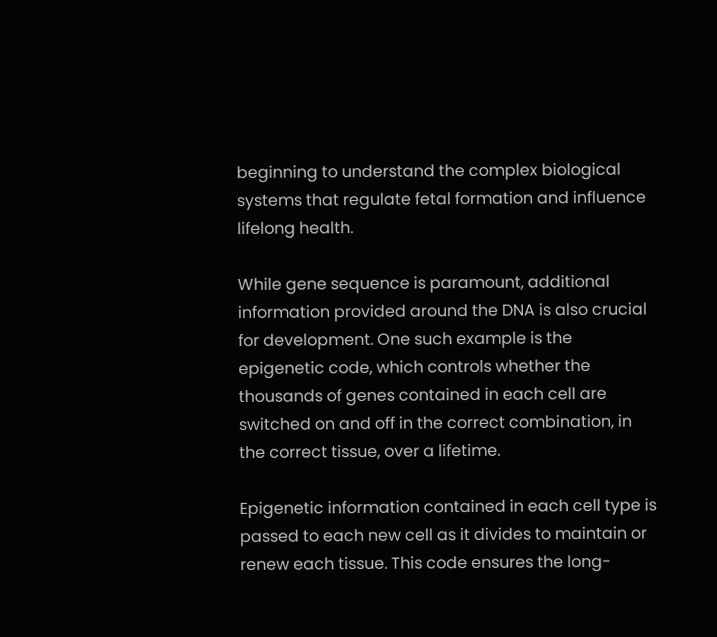beginning to understand the complex biological systems that regulate fetal formation and influence lifelong health.

While gene sequence is paramount, additional information provided around the DNA is also crucial for development. One such example is the epigenetic code, which controls whether the thousands of genes contained in each cell are switched on and off in the correct combination, in the correct tissue, over a lifetime.

Epigenetic information contained in each cell type is passed to each new cell as it divides to maintain or renew each tissue. This code ensures the long-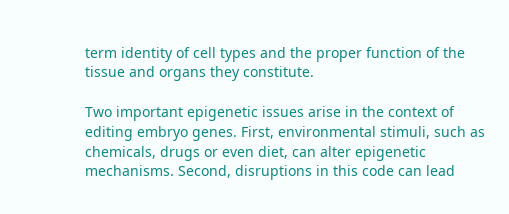term identity of cell types and the proper function of the tissue and organs they constitute.

Two important epigenetic issues arise in the context of editing embryo genes. First, environmental stimuli, such as chemicals, drugs or even diet, can alter epigenetic mechanisms. Second, disruptions in this code can lead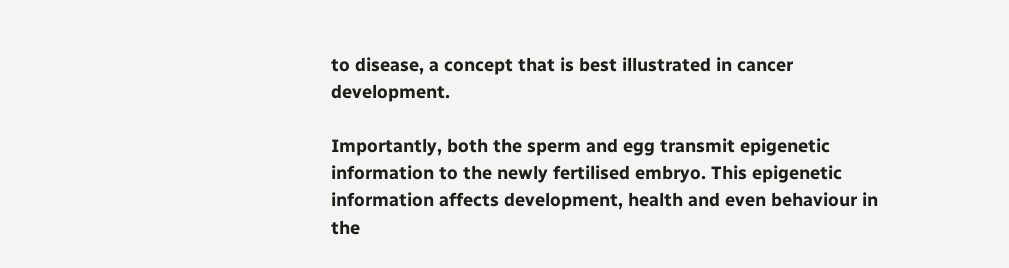to disease, a concept that is best illustrated in cancer development.

Importantly, both the sperm and egg transmit epigenetic information to the newly fertilised embryo. This epigenetic information affects development, health and even behaviour in the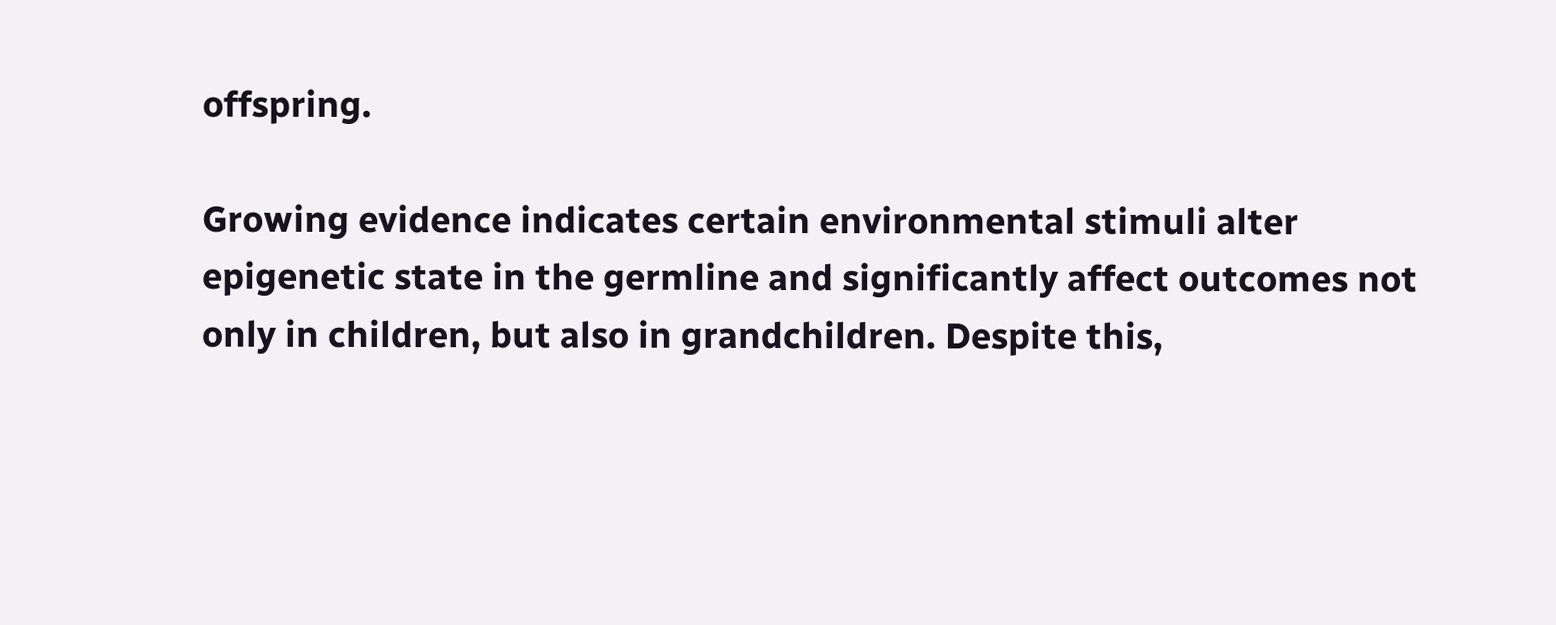offspring.

Growing evidence indicates certain environmental stimuli alter epigenetic state in the germline and significantly affect outcomes not only in children, but also in grandchildren. Despite this,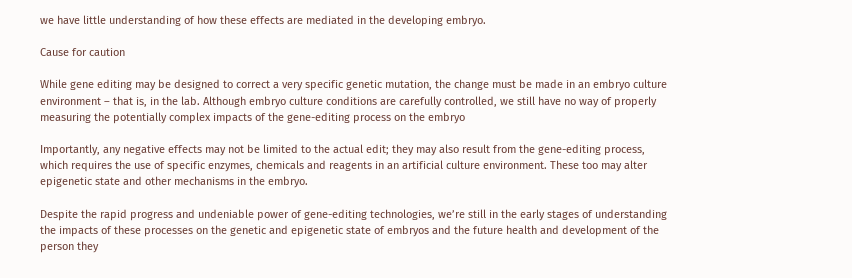we have little understanding of how these effects are mediated in the developing embryo.

Cause for caution

While gene editing may be designed to correct a very specific genetic mutation, the change must be made in an embryo culture environment – that is, in the lab. Although embryo culture conditions are carefully controlled, we still have no way of properly measuring the potentially complex impacts of the gene-editing process on the embryo

Importantly, any negative effects may not be limited to the actual edit; they may also result from the gene-editing process, which requires the use of specific enzymes, chemicals and reagents in an artificial culture environment. These too may alter epigenetic state and other mechanisms in the embryo.

Despite the rapid progress and undeniable power of gene-editing technologies, we’re still in the early stages of understanding the impacts of these processes on the genetic and epigenetic state of embryos and the future health and development of the person they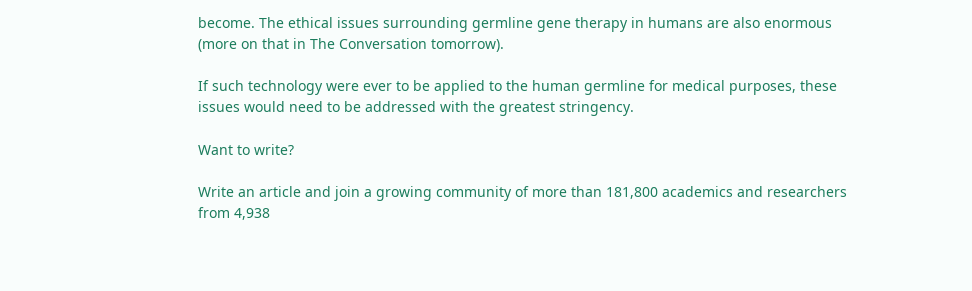become. The ethical issues surrounding germline gene therapy in humans are also enormous (more on that in The Conversation tomorrow).

If such technology were ever to be applied to the human germline for medical purposes, these issues would need to be addressed with the greatest stringency.

Want to write?

Write an article and join a growing community of more than 181,800 academics and researchers from 4,938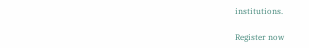institutions.

Register now